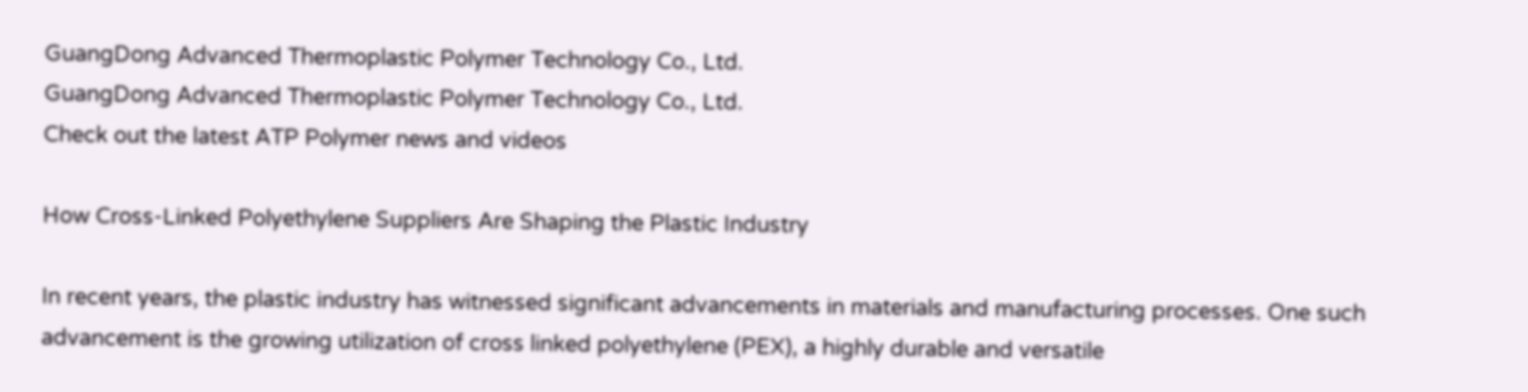GuangDong Advanced Thermoplastic Polymer Technology Co., Ltd.
GuangDong Advanced Thermoplastic Polymer Technology Co., Ltd.
Check out the latest ATP Polymer news and videos

How Cross-Linked Polyethylene Suppliers Are Shaping the Plastic Industry

In recent years, the plastic industry has witnessed significant advancements in materials and manufacturing processes. One such advancement is the growing utilization of cross linked polyethylene (PEX), a highly durable and versatile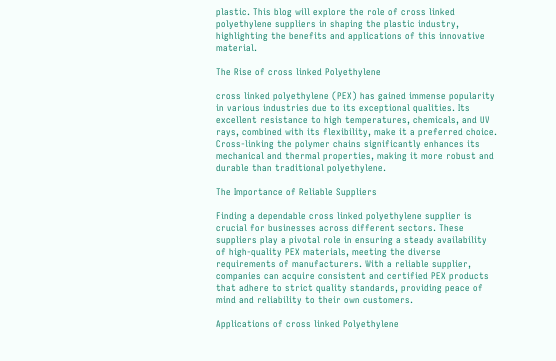plastic. This blog will explore the role of cross linked polyethylene suppliers in shaping the plastic industry, highlighting the benefits and applications of this innovative material.

The Rise of cross linked Polyethylene

cross linked polyethylene (PEX) has gained immense popularity in various industries due to its exceptional qualities. Its excellent resistance to high temperatures, chemicals, and UV rays, combined with its flexibility, make it a preferred choice. Cross-linking the polymer chains significantly enhances its mechanical and thermal properties, making it more robust and durable than traditional polyethylene.

The Importance of Reliable Suppliers

Finding a dependable cross linked polyethylene supplier is crucial for businesses across different sectors. These suppliers play a pivotal role in ensuring a steady availability of high-quality PEX materials, meeting the diverse requirements of manufacturers. With a reliable supplier, companies can acquire consistent and certified PEX products that adhere to strict quality standards, providing peace of mind and reliability to their own customers.

Applications of cross linked Polyethylene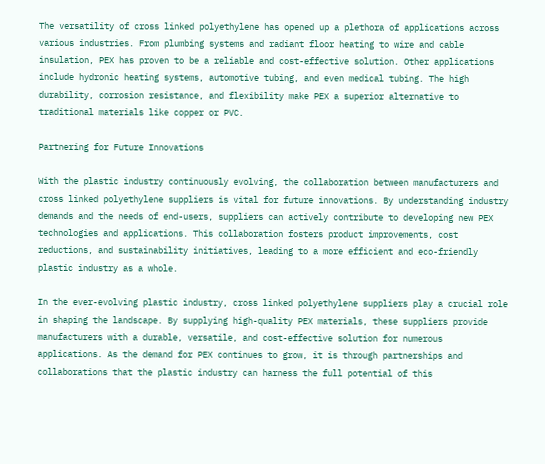The versatility of cross linked polyethylene has opened up a plethora of applications across various industries. From plumbing systems and radiant floor heating to wire and cable insulation, PEX has proven to be a reliable and cost-effective solution. Other applications include hydronic heating systems, automotive tubing, and even medical tubing. The high durability, corrosion resistance, and flexibility make PEX a superior alternative to traditional materials like copper or PVC.

Partnering for Future Innovations

With the plastic industry continuously evolving, the collaboration between manufacturers and cross linked polyethylene suppliers is vital for future innovations. By understanding industry demands and the needs of end-users, suppliers can actively contribute to developing new PEX technologies and applications. This collaboration fosters product improvements, cost reductions, and sustainability initiatives, leading to a more efficient and eco-friendly plastic industry as a whole.

In the ever-evolving plastic industry, cross linked polyethylene suppliers play a crucial role in shaping the landscape. By supplying high-quality PEX materials, these suppliers provide manufacturers with a durable, versatile, and cost-effective solution for numerous applications. As the demand for PEX continues to grow, it is through partnerships and collaborations that the plastic industry can harness the full potential of this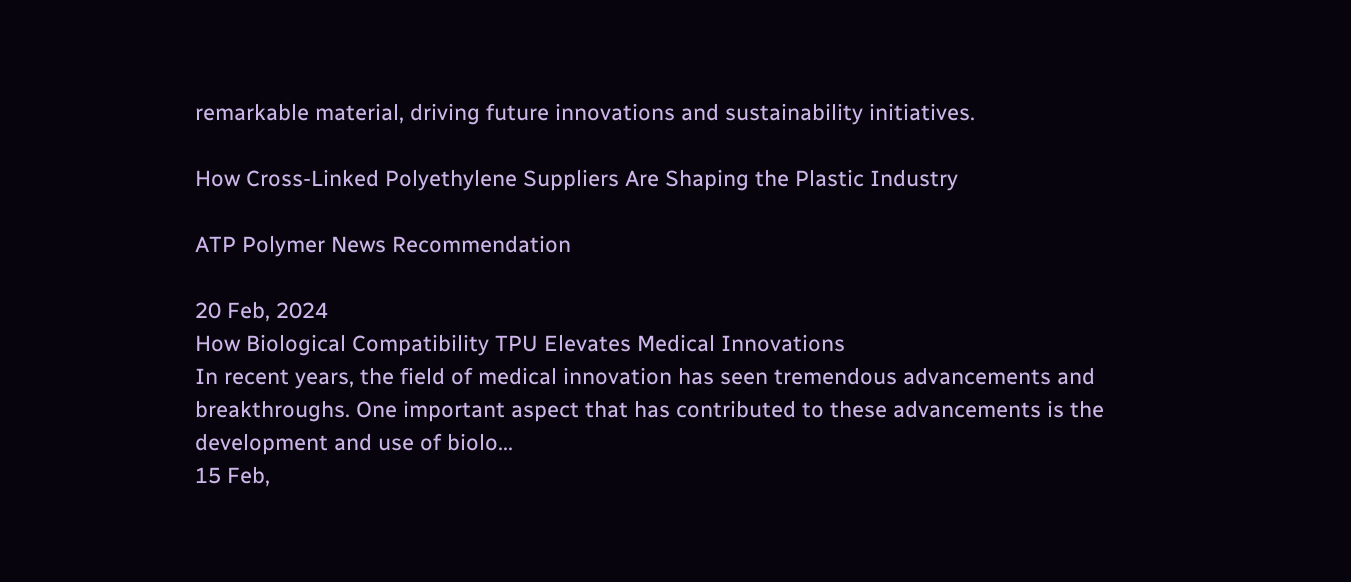remarkable material, driving future innovations and sustainability initiatives.

How Cross-Linked Polyethylene Suppliers Are Shaping the Plastic Industry

ATP Polymer News Recommendation

20 Feb, 2024
How Biological Compatibility TPU Elevates Medical Innovations
In recent years, the field of medical innovation has seen tremendous advancements and breakthroughs. One important aspect that has contributed to these advancements is the development and use of biolo...
15 Feb,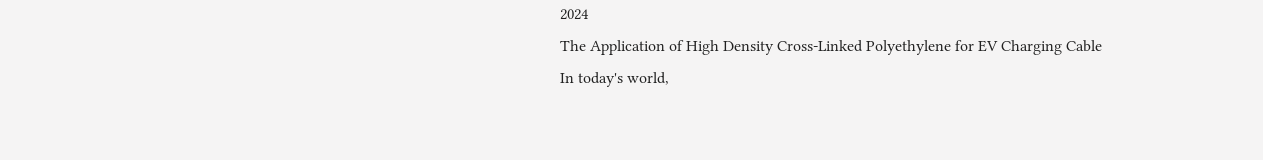2024
The Application of High Density Cross-Linked Polyethylene for EV Charging Cable
In today's world,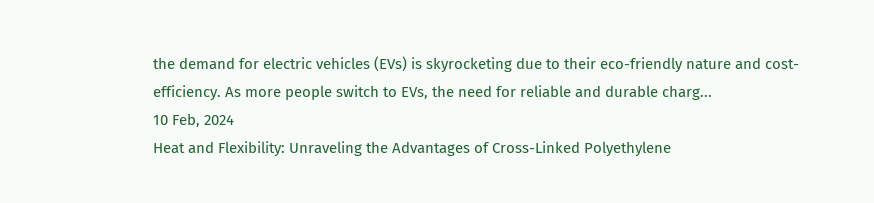the demand for electric vehicles (EVs) is skyrocketing due to their eco-friendly nature and cost-efficiency. As more people switch to EVs, the need for reliable and durable charg...
10 Feb, 2024
Heat and Flexibility: Unraveling the Advantages of Cross-Linked Polyethylene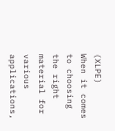(XLPE)
When it comes to choosing the right material for various applications,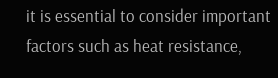it is essential to consider important factors such as heat resistance,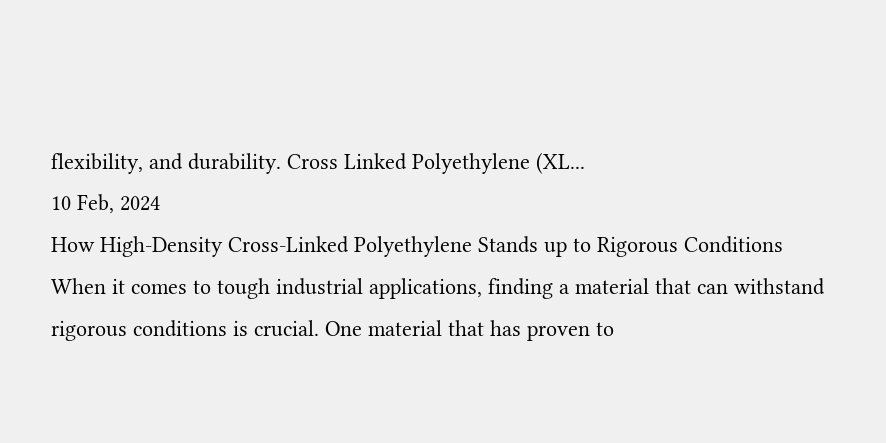flexibility, and durability. Cross Linked Polyethylene (XL...
10 Feb, 2024
How High-Density Cross-Linked Polyethylene Stands up to Rigorous Conditions
When it comes to tough industrial applications, finding a material that can withstand rigorous conditions is crucial. One material that has proven to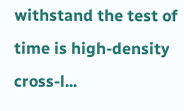withstand the test of time is high-density cross-l...